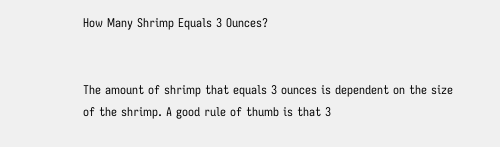How Many Shrimp Equals 3 Ounces?


The amount of shrimp that equals 3 ounces is dependent on the size of the shrimp. A good rule of thumb is that 3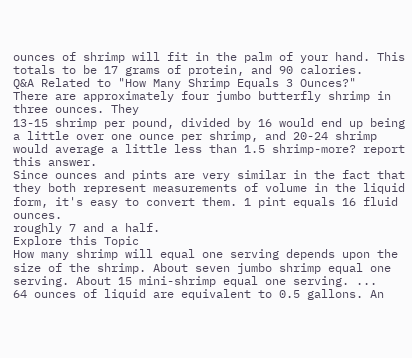ounces of shrimp will fit in the palm of your hand. This totals to be 17 grams of protein, and 90 calories.
Q&A Related to "How Many Shrimp Equals 3 Ounces?"
There are approximately four jumbo butterfly shrimp in three ounces. They
13-15 shrimp per pound, divided by 16 would end up being a little over one ounce per shrimp, and 20-24 shrimp would average a little less than 1.5 shrimp-more? report this answer.
Since ounces and pints are very similar in the fact that they both represent measurements of volume in the liquid form, it's easy to convert them. 1 pint equals 16 fluid ounces.
roughly 7 and a half.
Explore this Topic
How many shrimp will equal one serving depends upon the size of the shrimp. About seven jumbo shrimp equal one serving. About 15 mini-shrimp equal one serving. ...
64 ounces of liquid are equivalent to 0.5 gallons. An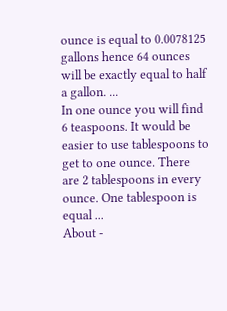ounce is equal to 0.0078125 gallons hence 64 ounces will be exactly equal to half a gallon. ...
In one ounce you will find 6 teaspoons. It would be easier to use tablespoons to get to one ounce. There are 2 tablespoons in every ounce. One tablespoon is equal ...
About -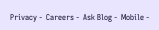Privacy -  Careers -  Ask Blog -  Mobile -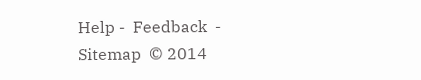Help -  Feedback  -  Sitemap  © 2014